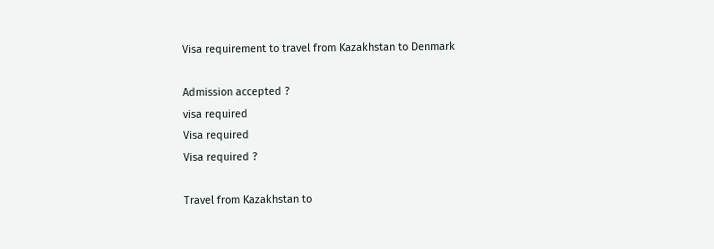Visa requirement to travel from Kazakhstan to Denmark

Admission accepted ?
visa required
Visa required
Visa required ?

Travel from Kazakhstan to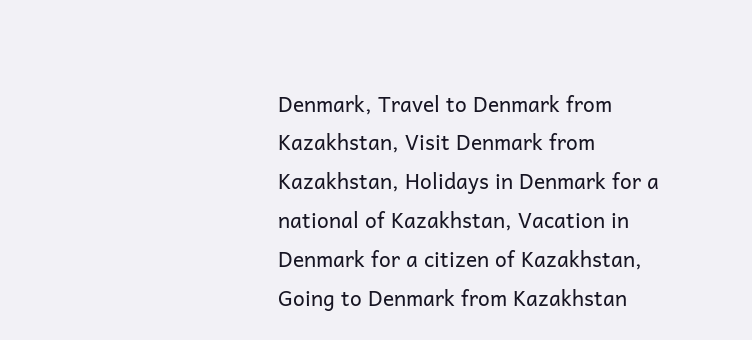Denmark, Travel to Denmark from Kazakhstan, Visit Denmark from Kazakhstan, Holidays in Denmark for a national of Kazakhstan, Vacation in Denmark for a citizen of Kazakhstan, Going to Denmark from Kazakhstan